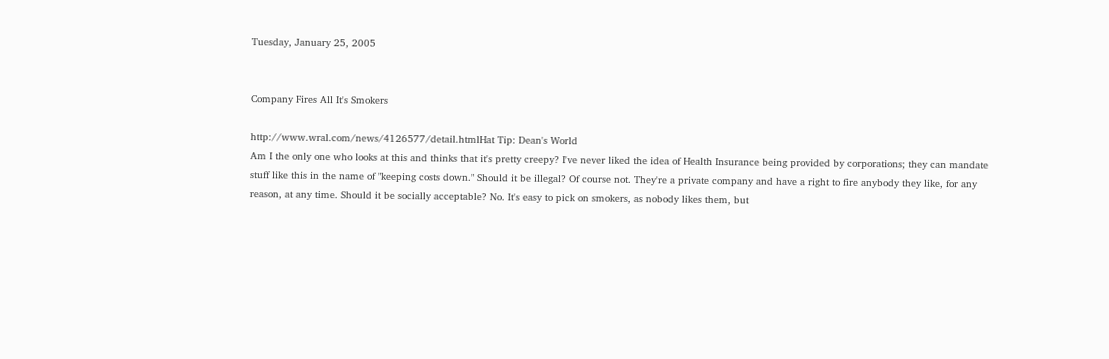Tuesday, January 25, 2005


Company Fires All It's Smokers

http://www.wral.com/news/4126577/detail.htmlHat Tip: Dean's World
Am I the only one who looks at this and thinks that it's pretty creepy? I've never liked the idea of Health Insurance being provided by corporations; they can mandate stuff like this in the name of "keeping costs down." Should it be illegal? Of course not. They're a private company and have a right to fire anybody they like, for any reason, at any time. Should it be socially acceptable? No. It's easy to pick on smokers, as nobody likes them, but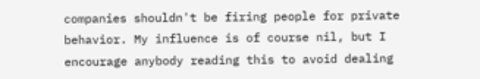companies shouldn't be firing people for private behavior. My influence is of course nil, but I encourage anybody reading this to avoid dealing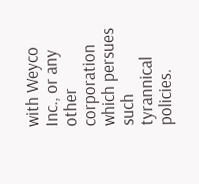with Weyco Inc., or any other corporation which persues such tyrannical policies.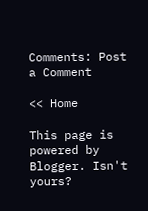Comments: Post a Comment

<< Home

This page is powered by Blogger. Isn't yours?